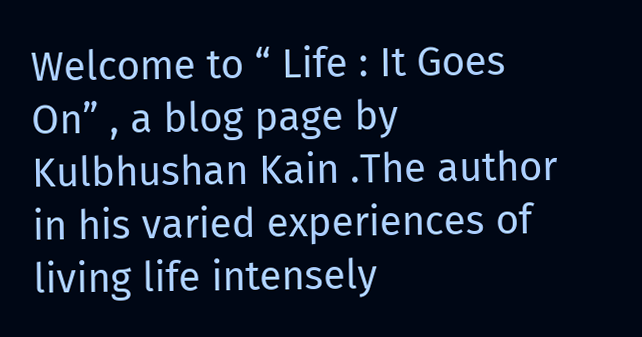Welcome to “ Life : It Goes On” , a blog page by Kulbhushan Kain .The author in his varied experiences of living life intensely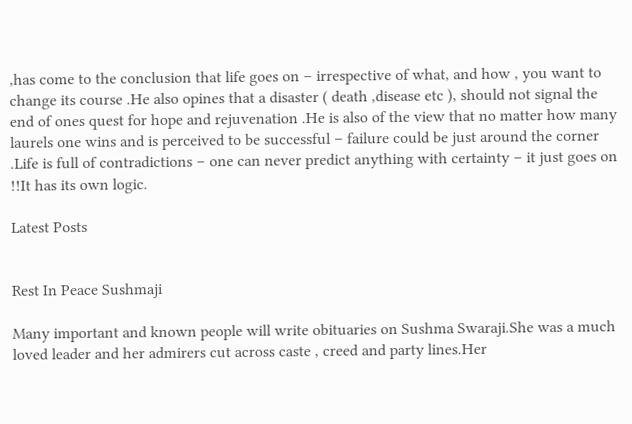,has come to the conclusion that life goes on – irrespective of what, and how , you want to change its course .He also opines that a disaster ( death ,disease etc ), should not signal the end of ones quest for hope and rejuvenation .He is also of the view that no matter how many laurels one wins and is perceived to be successful – failure could be just around the corner .Life is full of contradictions – one can never predict anything with certainty – it just goes on !!It has its own logic.

Latest Posts


Rest In Peace Sushmaji

Many important and known people will write obituaries on Sushma Swaraji.She was a much loved leader and her admirers cut across caste , creed and party lines.Her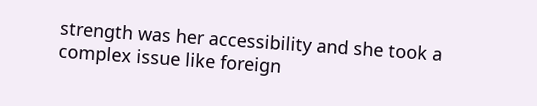strength was her accessibility and she took a complex issue like foreign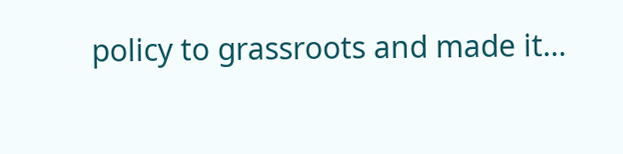policy to grassroots and made it…